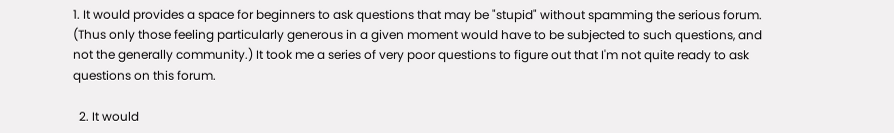1. It would provides a space for beginners to ask questions that may be "stupid" without spamming the serious forum. (Thus only those feeling particularly generous in a given moment would have to be subjected to such questions, and not the generally community.) It took me a series of very poor questions to figure out that I'm not quite ready to ask questions on this forum.

  2. It would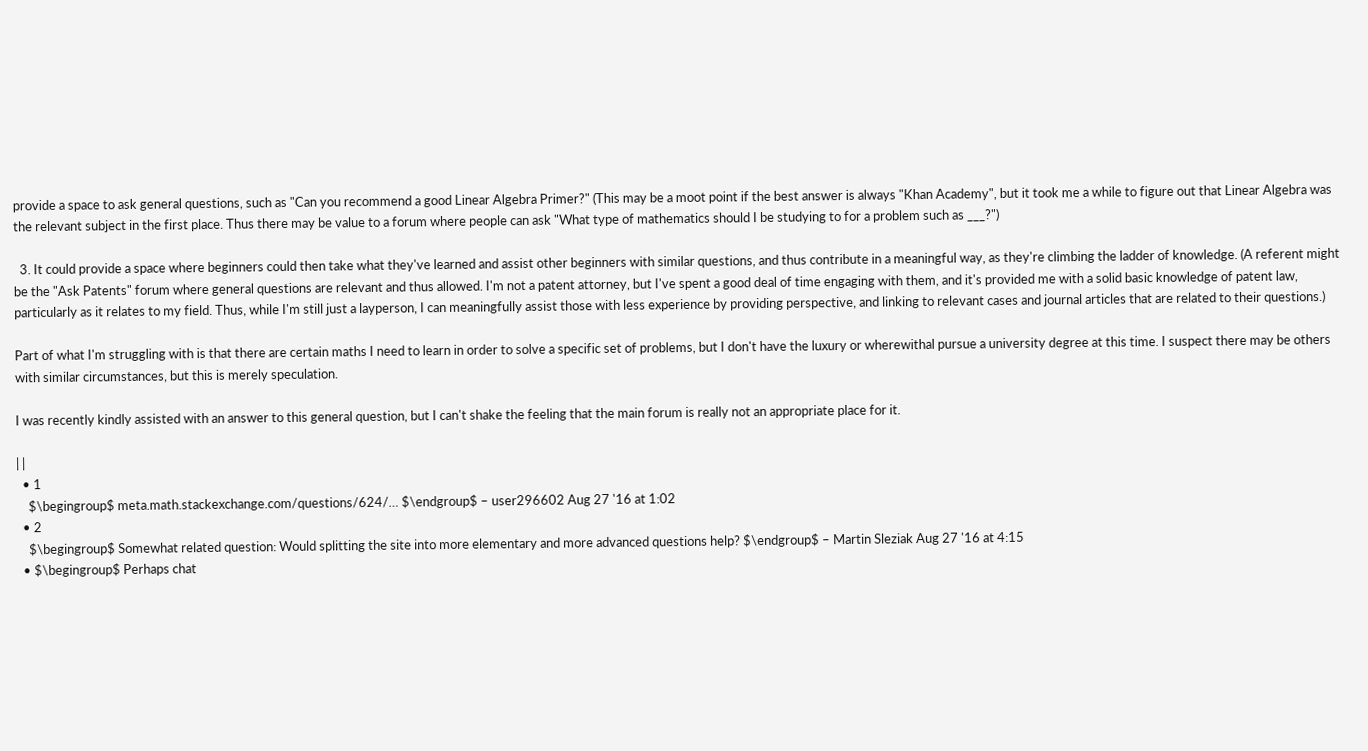provide a space to ask general questions, such as "Can you recommend a good Linear Algebra Primer?" (This may be a moot point if the best answer is always "Khan Academy", but it took me a while to figure out that Linear Algebra was the relevant subject in the first place. Thus there may be value to a forum where people can ask "What type of mathematics should I be studying to for a problem such as ___?")

  3. It could provide a space where beginners could then take what they've learned and assist other beginners with similar questions, and thus contribute in a meaningful way, as they're climbing the ladder of knowledge. (A referent might be the "Ask Patents" forum where general questions are relevant and thus allowed. I'm not a patent attorney, but I've spent a good deal of time engaging with them, and it's provided me with a solid basic knowledge of patent law, particularly as it relates to my field. Thus, while I'm still just a layperson, I can meaningfully assist those with less experience by providing perspective, and linking to relevant cases and journal articles that are related to their questions.)

Part of what I'm struggling with is that there are certain maths I need to learn in order to solve a specific set of problems, but I don't have the luxury or wherewithal pursue a university degree at this time. I suspect there may be others with similar circumstances, but this is merely speculation.

I was recently kindly assisted with an answer to this general question, but I can't shake the feeling that the main forum is really not an appropriate place for it.

| |
  • 1
    $\begingroup$ meta.math.stackexchange.com/questions/624/… $\endgroup$ – user296602 Aug 27 '16 at 1:02
  • 2
    $\begingroup$ Somewhat related question: Would splitting the site into more elementary and more advanced questions help? $\endgroup$ – Martin Sleziak Aug 27 '16 at 4:15
  • $\begingroup$ Perhaps chat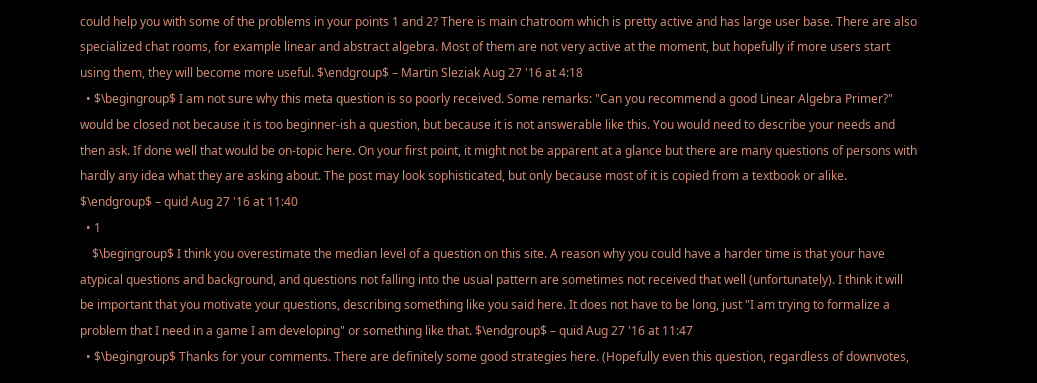could help you with some of the problems in your points 1 and 2? There is main chatroom which is pretty active and has large user base. There are also specialized chat rooms, for example linear and abstract algebra. Most of them are not very active at the moment, but hopefully if more users start using them, they will become more useful. $\endgroup$ – Martin Sleziak Aug 27 '16 at 4:18
  • $\begingroup$ I am not sure why this meta question is so poorly received. Some remarks: "Can you recommend a good Linear Algebra Primer?" would be closed not because it is too beginner-ish a question, but because it is not answerable like this. You would need to describe your needs and then ask. If done well that would be on-topic here. On your first point, it might not be apparent at a glance but there are many questions of persons with hardly any idea what they are asking about. The post may look sophisticated, but only because most of it is copied from a textbook or alike. $\endgroup$ – quid Aug 27 '16 at 11:40
  • 1
    $\begingroup$ I think you overestimate the median level of a question on this site. A reason why you could have a harder time is that your have atypical questions and background, and questions not falling into the usual pattern are sometimes not received that well (unfortunately). I think it will be important that you motivate your questions, describing something like you said here. It does not have to be long, just "I am trying to formalize a problem that I need in a game I am developing" or something like that. $\endgroup$ – quid Aug 27 '16 at 11:47
  • $\begingroup$ Thanks for your comments. There are definitely some good strategies here. (Hopefully even this question, regardless of downvotes,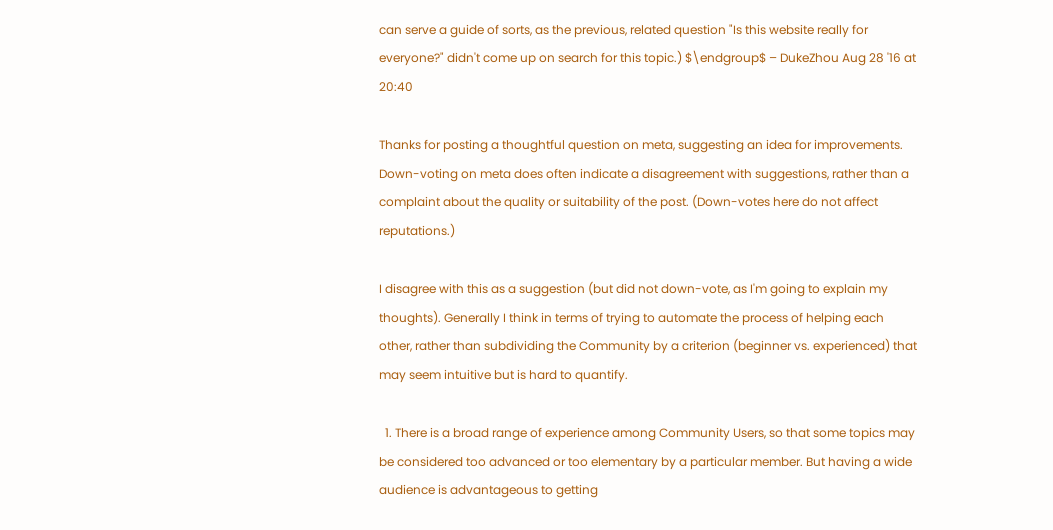can serve a guide of sorts, as the previous, related question "Is this website really for everyone?" didn't come up on search for this topic.) $\endgroup$ – DukeZhou Aug 28 '16 at 20:40

Thanks for posting a thoughtful question on meta, suggesting an idea for improvements. Down-voting on meta does often indicate a disagreement with suggestions, rather than a complaint about the quality or suitability of the post. (Down-votes here do not affect reputations.)

I disagree with this as a suggestion (but did not down-vote, as I'm going to explain my thoughts). Generally I think in terms of trying to automate the process of helping each other, rather than subdividing the Community by a criterion (beginner vs. experienced) that may seem intuitive but is hard to quantify.

  1. There is a broad range of experience among Community Users, so that some topics may be considered too advanced or too elementary by a particular member. But having a wide audience is advantageous to getting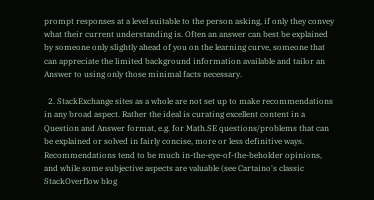prompt responses at a level suitable to the person asking, if only they convey what their current understanding is. Often an answer can best be explained by someone only slightly ahead of you on the learning curve, someone that can appreciate the limited background information available and tailor an Answer to using only those minimal facts necessary.

  2. StackExchange sites as a whole are not set up to make recommendations in any broad aspect. Rather the ideal is curating excellent content in a Question and Answer format, e.g. for Math.SE questions/problems that can be explained or solved in fairly concise, more or less definitive ways. Recommendations tend to be much in-the-eye-of-the-beholder opinions, and while some subjective aspects are valuable (see Cartaino's classic StackOverflow blog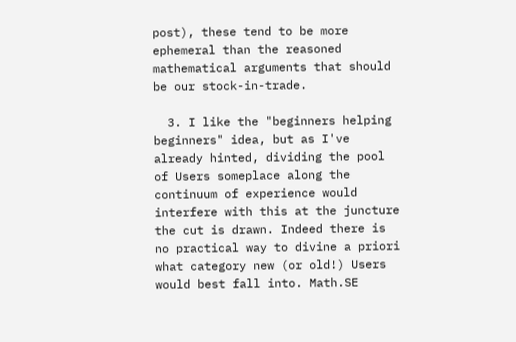post), these tend to be more ephemeral than the reasoned mathematical arguments that should be our stock-in-trade.

  3. I like the "beginners helping beginners" idea, but as I've already hinted, dividing the pool of Users someplace along the continuum of experience would interfere with this at the juncture the cut is drawn. Indeed there is no practical way to divine a priori what category new (or old!) Users would best fall into. Math.SE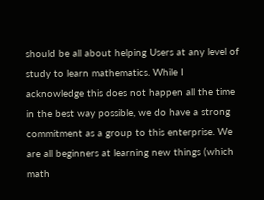should be all about helping Users at any level of study to learn mathematics. While I acknowledge this does not happen all the time in the best way possible, we do have a strong commitment as a group to this enterprise. We are all beginners at learning new things (which math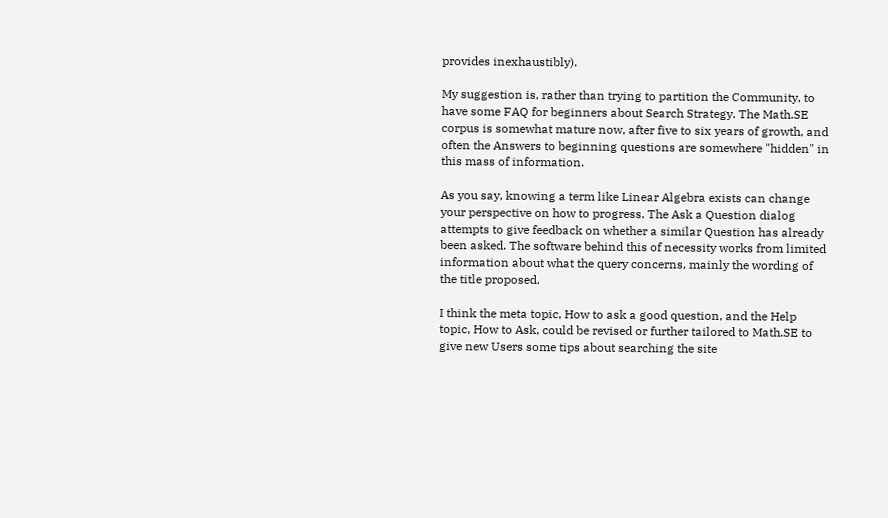provides inexhaustibly).

My suggestion is, rather than trying to partition the Community, to have some FAQ for beginners about Search Strategy. The Math.SE corpus is somewhat mature now, after five to six years of growth, and often the Answers to beginning questions are somewhere "hidden" in this mass of information.

As you say, knowing a term like Linear Algebra exists can change your perspective on how to progress. The Ask a Question dialog attempts to give feedback on whether a similar Question has already been asked. The software behind this of necessity works from limited information about what the query concerns, mainly the wording of the title proposed.

I think the meta topic, How to ask a good question, and the Help topic, How to Ask, could be revised or further tailored to Math.SE to give new Users some tips about searching the site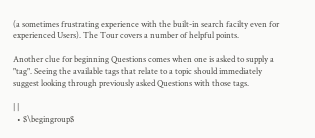(a sometimes frustrating experience with the built-in search facilty even for experienced Users). The Tour covers a number of helpful points.

Another clue for beginning Questions comes when one is asked to supply a "tag". Seeing the available tags that relate to a topic should immediately suggest looking through previously asked Questions with those tags.

| |
  • $\begingroup$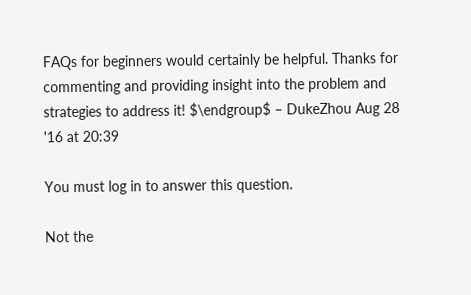FAQs for beginners would certainly be helpful. Thanks for commenting and providing insight into the problem and strategies to address it! $\endgroup$ – DukeZhou Aug 28 '16 at 20:39

You must log in to answer this question.

Not the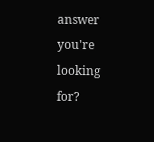answer you're looking for?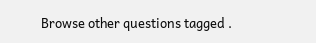Browse other questions tagged .